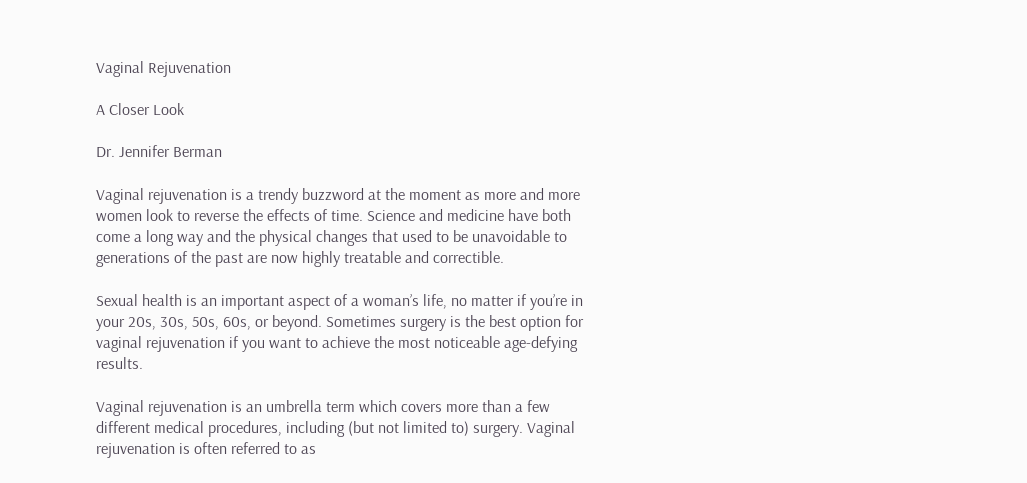Vaginal Rejuvenation

A Closer Look

Dr. Jennifer Berman

Vaginal rejuvenation is a trendy buzzword at the moment as more and more women look to reverse the effects of time. Science and medicine have both come a long way and the physical changes that used to be unavoidable to generations of the past are now highly treatable and correctible.

Sexual health is an important aspect of a woman’s life, no matter if you’re in your 20s, 30s, 50s, 60s, or beyond. Sometimes surgery is the best option for vaginal rejuvenation if you want to achieve the most noticeable age-defying results.

Vaginal rejuvenation is an umbrella term which covers more than a few different medical procedures, including (but not limited to) surgery. Vaginal rejuvenation is often referred to as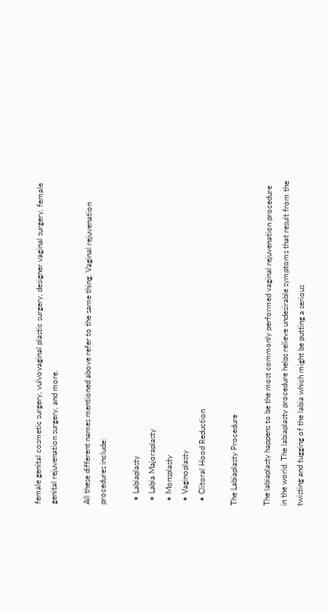female genital cosmetic surgery, vulvovaginal plastic surgery, designer vaginal surgery, female genital rejuvenation surgery, and more.

All these different names mentioned above refer to the same thing. Vaginal rejuvenation procedures include:

  • Labiaplasty
  • Labia Majoraplasty
  • Monsplasty
  • Vaginoplasty
  • Clitoral Hood Reduction

The Labiaplasty Procedure

The labiaplasty happens to be the most commonly performed vaginal rejuvenation procedure in the world. The labiaplasty procedure helps relieve undesirable symptoms that result from the twisting and tugging of the labia which might be putting a serious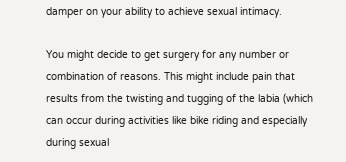damper on your ability to achieve sexual intimacy.

You might decide to get surgery for any number or combination of reasons. This might include pain that results from the twisting and tugging of the labia (which can occur during activities like bike riding and especially during sexual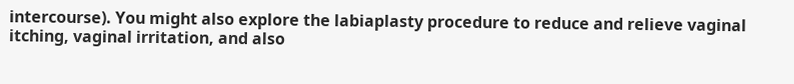intercourse). You might also explore the labiaplasty procedure to reduce and relieve vaginal itching, vaginal irritation, and also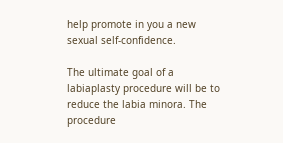help promote in you a new sexual self-confidence.

The ultimate goal of a labiaplasty procedure will be to reduce the labia minora. The procedure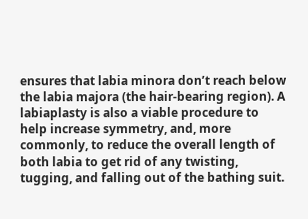ensures that labia minora don’t reach below the labia majora (the hair-bearing region). A labiaplasty is also a viable procedure to help increase symmetry, and, more commonly, to reduce the overall length of both labia to get rid of any twisting, tugging, and falling out of the bathing suit.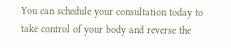You can schedule your consultation today to take control of your body and reverse the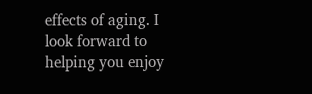effects of aging. I look forward to helping you enjoy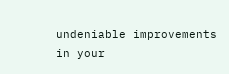undeniable improvements in your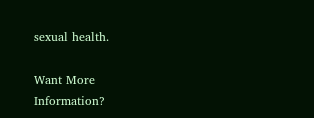sexual health.

Want More Information?